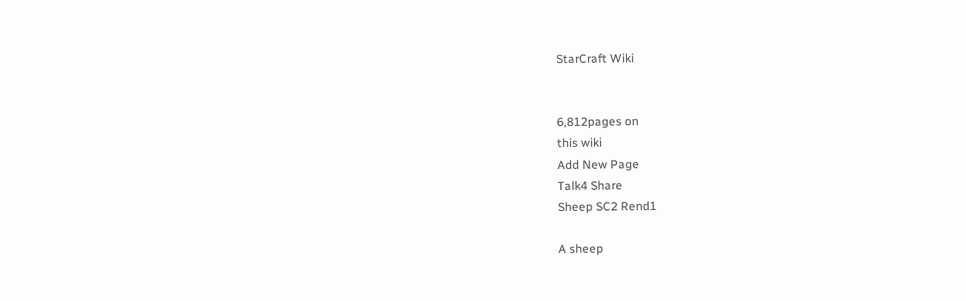StarCraft Wiki


6,812pages on
this wiki
Add New Page
Talk4 Share
Sheep SC2 Rend1

A sheep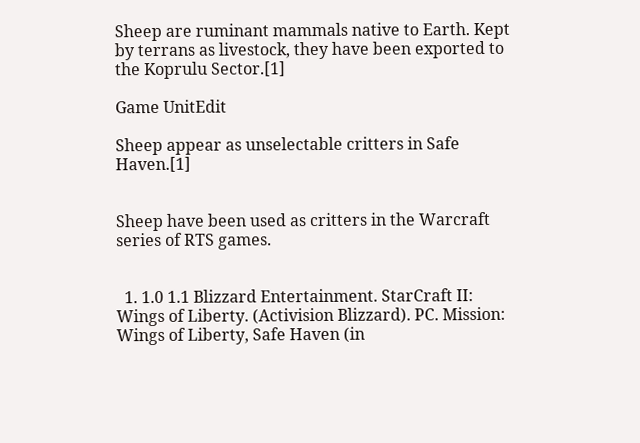Sheep are ruminant mammals native to Earth. Kept by terrans as livestock, they have been exported to the Koprulu Sector.[1]

Game UnitEdit

Sheep appear as unselectable critters in Safe Haven.[1]


Sheep have been used as critters in the Warcraft series of RTS games.


  1. 1.0 1.1 Blizzard Entertainment. StarCraft II: Wings of Liberty. (Activision Blizzard). PC. Mission: Wings of Liberty, Safe Haven (in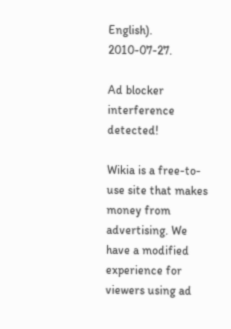English). 2010-07-27.

Ad blocker interference detected!

Wikia is a free-to-use site that makes money from advertising. We have a modified experience for viewers using ad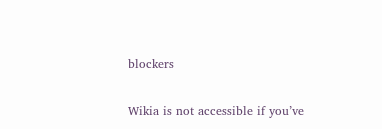blockers

Wikia is not accessible if you’ve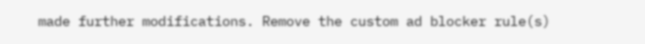made further modifications. Remove the custom ad blocker rule(s)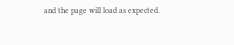and the page will load as expected.